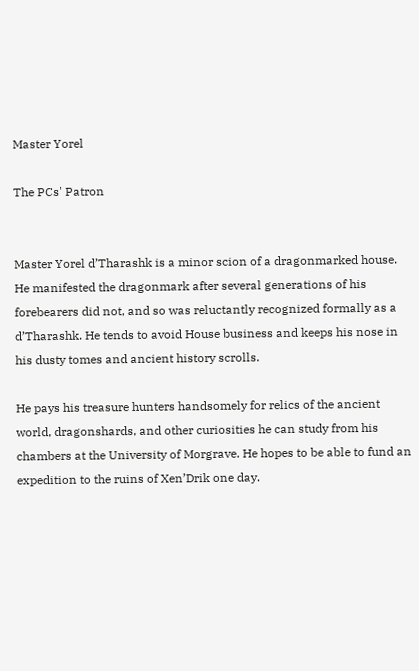Master Yorel

The PCs' Patron


Master Yorel d’Tharashk is a minor scion of a dragonmarked house. He manifested the dragonmark after several generations of his forebearers did not, and so was reluctantly recognized formally as a d’Tharashk. He tends to avoid House business and keeps his nose in his dusty tomes and ancient history scrolls.

He pays his treasure hunters handsomely for relics of the ancient world, dragonshards, and other curiosities he can study from his chambers at the University of Morgrave. He hopes to be able to fund an expedition to the ruins of Xen’Drik one day.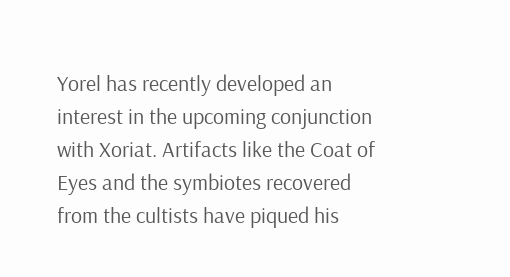Yorel has recently developed an interest in the upcoming conjunction with Xoriat. Artifacts like the Coat of Eyes and the symbiotes recovered from the cultists have piqued his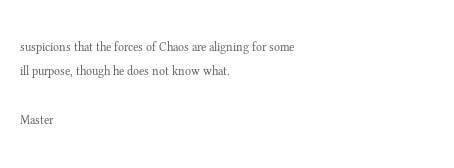suspicions that the forces of Chaos are aligning for some ill purpose, though he does not know what.

Master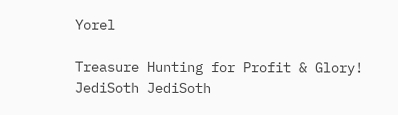Yorel

Treasure Hunting for Profit & Glory! JediSoth JediSoth